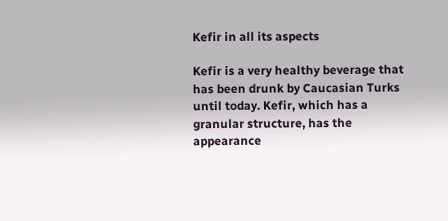Kefir in all its aspects

Kefir is a very healthy beverage that has been drunk by Caucasian Turks until today. Kefir, which has a granular structure, has the appearance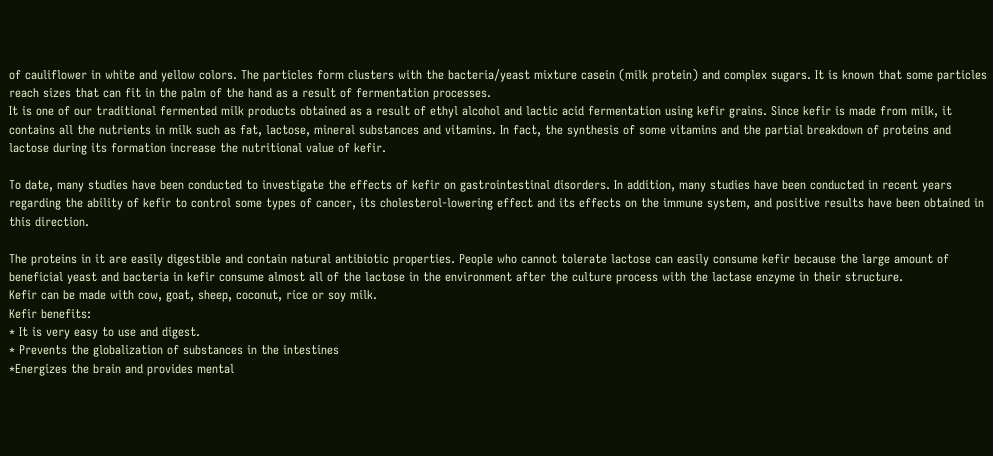of cauliflower in white and yellow colors. The particles form clusters with the bacteria/yeast mixture casein (milk protein) and complex sugars. It is known that some particles reach sizes that can fit in the palm of the hand as a result of fermentation processes.
It is one of our traditional fermented milk products obtained as a result of ethyl alcohol and lactic acid fermentation using kefir grains. Since kefir is made from milk, it contains all the nutrients in milk such as fat, lactose, mineral substances and vitamins. In fact, the synthesis of some vitamins and the partial breakdown of proteins and lactose during its formation increase the nutritional value of kefir.

To date, many studies have been conducted to investigate the effects of kefir on gastrointestinal disorders. In addition, many studies have been conducted in recent years regarding the ability of kefir to control some types of cancer, its cholesterol-lowering effect and its effects on the immune system, and positive results have been obtained in this direction.

The proteins in it are easily digestible and contain natural antibiotic properties. People who cannot tolerate lactose can easily consume kefir because the large amount of beneficial yeast and bacteria in kefir consume almost all of the lactose in the environment after the culture process with the lactase enzyme in their structure.
Kefir can be made with cow, goat, sheep, coconut, rice or soy milk.
Kefir benefits:
* It is very easy to use and digest.
* Prevents the globalization of substances in the intestines
*Energizes the brain and provides mental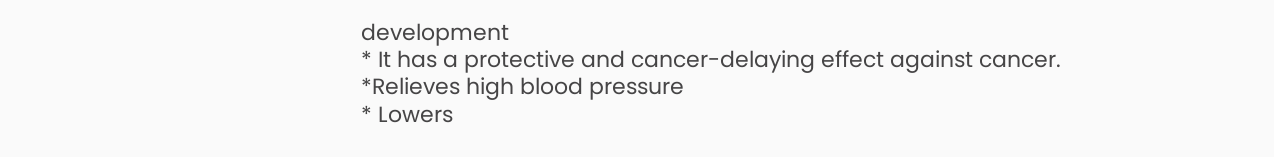development
* It has a protective and cancer-delaying effect against cancer.
*Relieves high blood pressure
* Lowers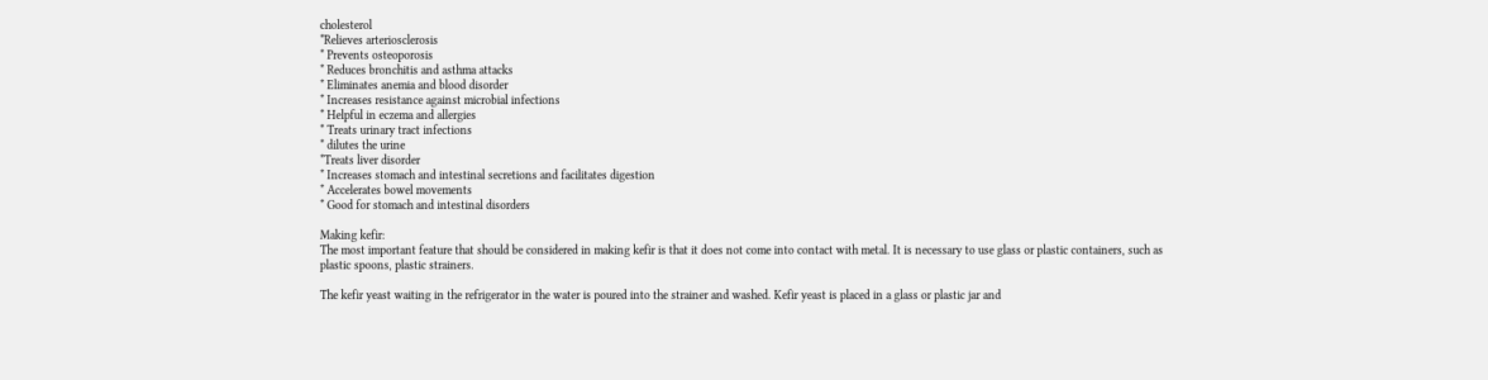cholesterol
*Relieves arteriosclerosis
* Prevents osteoporosis
* Reduces bronchitis and asthma attacks
* Eliminates anemia and blood disorder
* Increases resistance against microbial infections
* Helpful in eczema and allergies
* Treats urinary tract infections
* dilutes the urine
*Treats liver disorder
* Increases stomach and intestinal secretions and facilitates digestion
* Accelerates bowel movements
* Good for stomach and intestinal disorders

Making kefir:
The most important feature that should be considered in making kefir is that it does not come into contact with metal. It is necessary to use glass or plastic containers, such as plastic spoons, plastic strainers.

The kefir yeast waiting in the refrigerator in the water is poured into the strainer and washed. Kefir yeast is placed in a glass or plastic jar and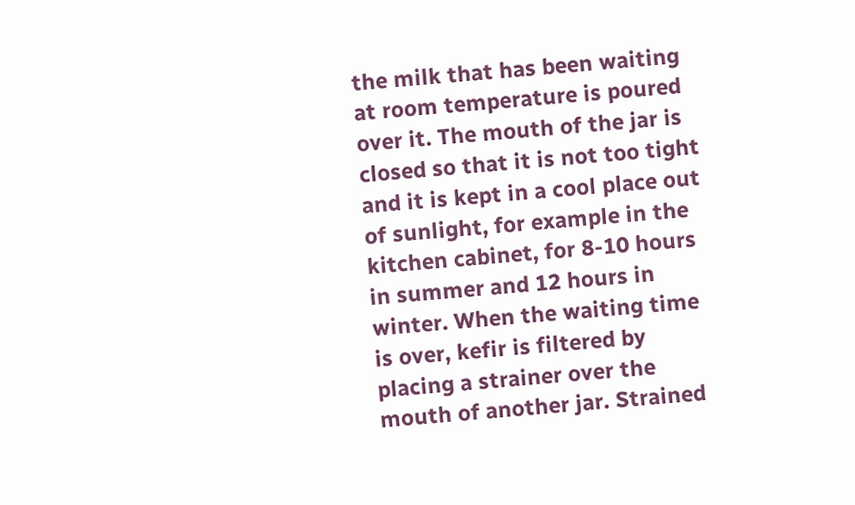the milk that has been waiting at room temperature is poured over it. The mouth of the jar is closed so that it is not too tight and it is kept in a cool place out of sunlight, for example in the kitchen cabinet, for 8-10 hours in summer and 12 hours in winter. When the waiting time is over, kefir is filtered by placing a strainer over the mouth of another jar. Strained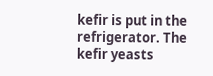kefir is put in the refrigerator. The kefir yeasts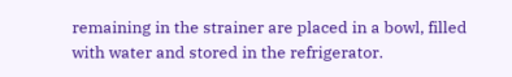remaining in the strainer are placed in a bowl, filled with water and stored in the refrigerator.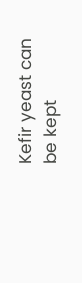Kefir yeast can be kept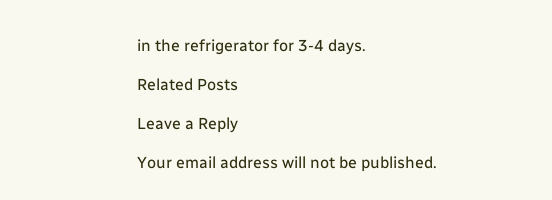in the refrigerator for 3-4 days.

Related Posts

Leave a Reply

Your email address will not be published.